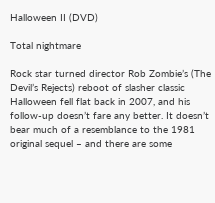Halloween II (DVD)

Total nightmare

Rock star turned director Rob Zombie’s (The Devil’s Rejects) reboot of slasher classic Halloween fell flat back in 2007, and his follow-up doesn’t fare any better. It doesn’t bear much of a resemblance to the 1981 original sequel – and there are some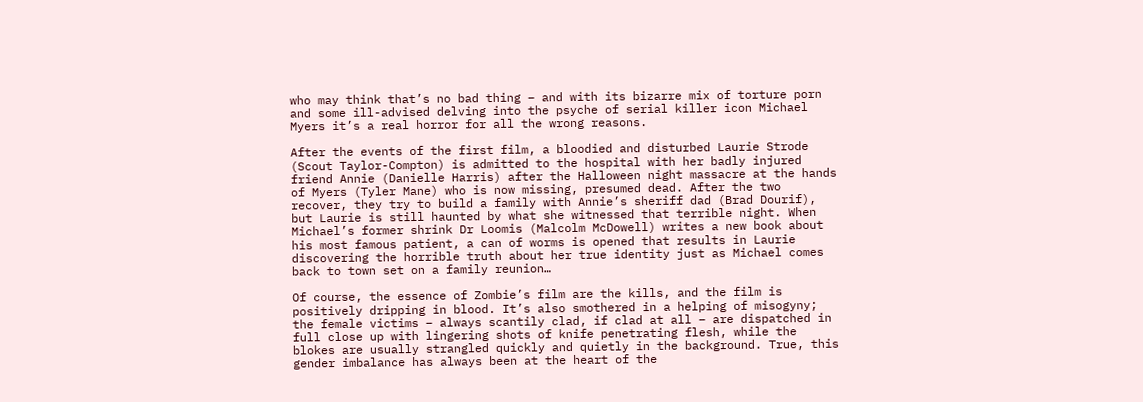who may think that’s no bad thing – and with its bizarre mix of torture porn and some ill-advised delving into the psyche of serial killer icon Michael Myers it’s a real horror for all the wrong reasons.

After the events of the first film, a bloodied and disturbed Laurie Strode (Scout Taylor-Compton) is admitted to the hospital with her badly injured friend Annie (Danielle Harris) after the Halloween night massacre at the hands of Myers (Tyler Mane) who is now missing, presumed dead. After the two recover, they try to build a family with Annie’s sheriff dad (Brad Dourif), but Laurie is still haunted by what she witnessed that terrible night. When Michael’s former shrink Dr Loomis (Malcolm McDowell) writes a new book about his most famous patient, a can of worms is opened that results in Laurie discovering the horrible truth about her true identity just as Michael comes back to town set on a family reunion…

Of course, the essence of Zombie’s film are the kills, and the film is positively dripping in blood. It’s also smothered in a helping of misogyny; the female victims – always scantily clad, if clad at all – are dispatched in full close up with lingering shots of knife penetrating flesh, while the blokes are usually strangled quickly and quietly in the background. True, this gender imbalance has always been at the heart of the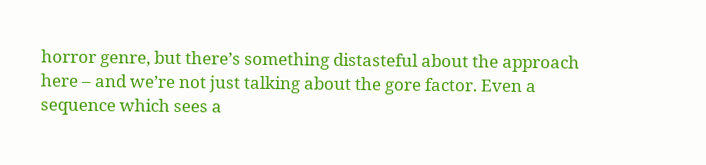horror genre, but there’s something distasteful about the approach here – and we’re not just talking about the gore factor. Even a sequence which sees a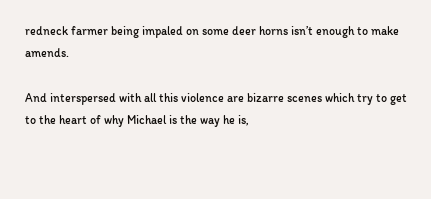redneck farmer being impaled on some deer horns isn’t enough to make amends.

And interspersed with all this violence are bizarre scenes which try to get to the heart of why Michael is the way he is,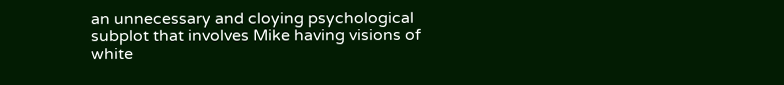an unnecessary and cloying psychological subplot that involves Mike having visions of white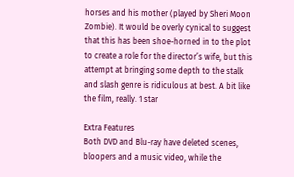horses and his mother (played by Sheri Moon Zombie). It would be overly cynical to suggest that this has been shoe-horned in to the plot to create a role for the director’s wife, but this attempt at bringing some depth to the stalk and slash genre is ridiculous at best. A bit like the film, really. 1 star

Extra Features
Both DVD and Blu-ray have deleted scenes, bloopers and a music video, while the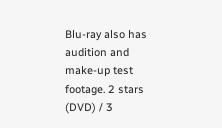Blu-ray also has audition and make-up test footage. 2 stars (DVD) / 3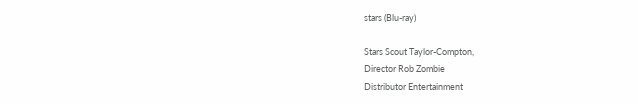stars (Blu-ray)

Stars Scout Taylor-Compton,
Director Rob Zombie
Distributor Entertainment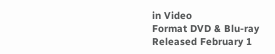in Video
Format DVD & Blu-ray
Released February 1